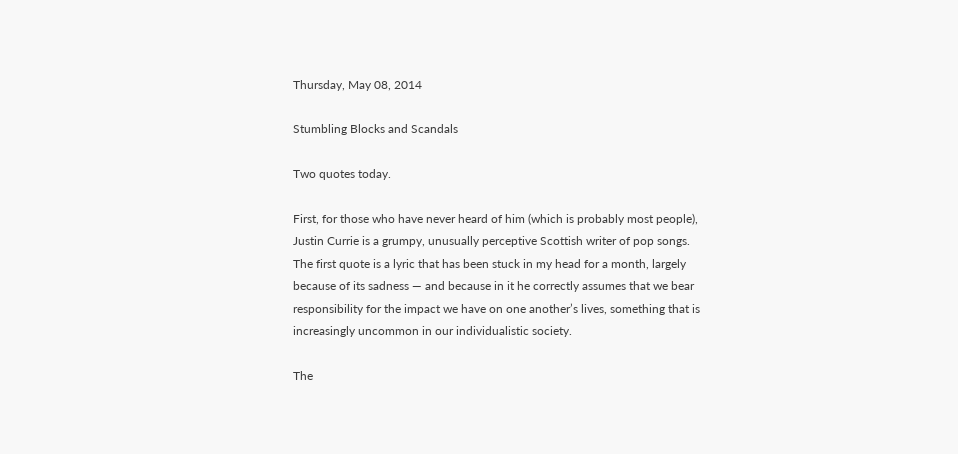Thursday, May 08, 2014

Stumbling Blocks and Scandals

Two quotes today.

First, for those who have never heard of him (which is probably most people), Justin Currie is a grumpy, unusually perceptive Scottish writer of pop songs. The first quote is a lyric that has been stuck in my head for a month, largely because of its sadness — and because in it he correctly assumes that we bear responsibility for the impact we have on one another’s lives, something that is increasingly uncommon in our individualistic society.

The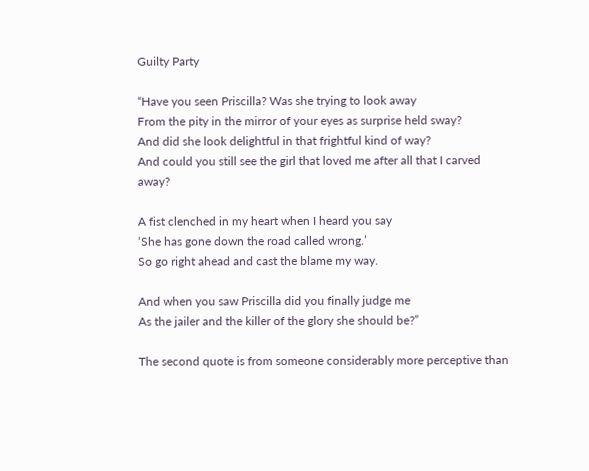Guilty Party

“Have you seen Priscilla? Was she trying to look away
From the pity in the mirror of your eyes as surprise held sway?
And did she look delightful in that frightful kind of way?
And could you still see the girl that loved me after all that I carved away?

A fist clenched in my heart when I heard you say
‘She has gone down the road called wrong.’
So go right ahead and cast the blame my way.

And when you saw Priscilla did you finally judge me
As the jailer and the killer of the glory she should be?”

The second quote is from someone considerably more perceptive than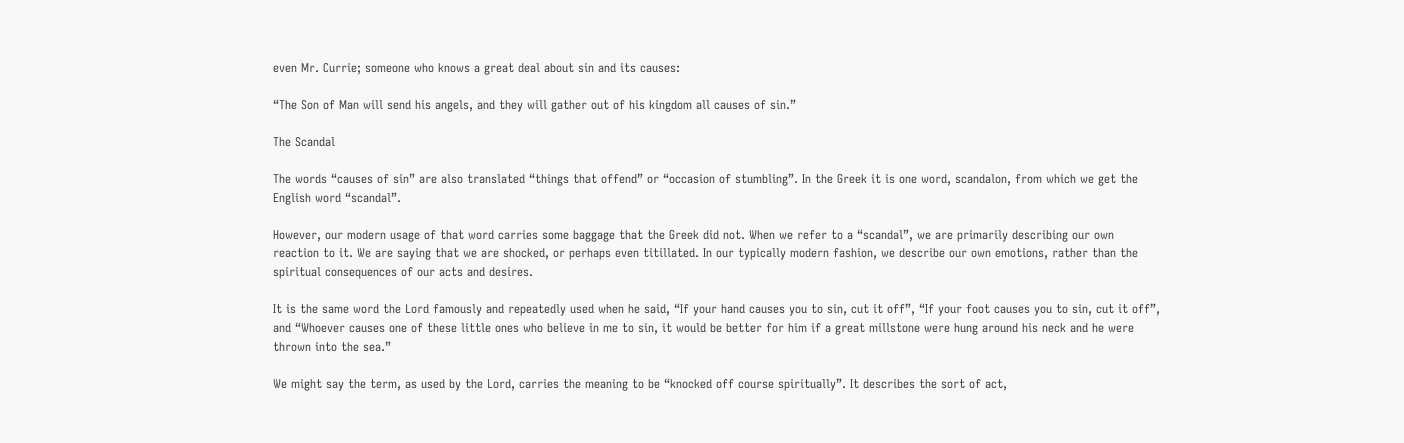even Mr. Currie; someone who knows a great deal about sin and its causes:

“The Son of Man will send his angels, and they will gather out of his kingdom all causes of sin.”

The Scandal

The words “causes of sin” are also translated “things that offend” or “occasion of stumbling”. In the Greek it is one word, scandalon, from which we get the English word “scandal”.

However, our modern usage of that word carries some baggage that the Greek did not. When we refer to a “scandal”, we are primarily describing our own reaction to it. We are saying that we are shocked, or perhaps even titillated. In our typically modern fashion, we describe our own emotions, rather than the spiritual consequences of our acts and desires.

It is the same word the Lord famously and repeatedly used when he said, “If your hand causes you to sin, cut it off”, “If your foot causes you to sin, cut it off”, and “Whoever causes one of these little ones who believe in me to sin, it would be better for him if a great millstone were hung around his neck and he were thrown into the sea.”

We might say the term, as used by the Lord, carries the meaning to be “knocked off course spiritually”. It describes the sort of act,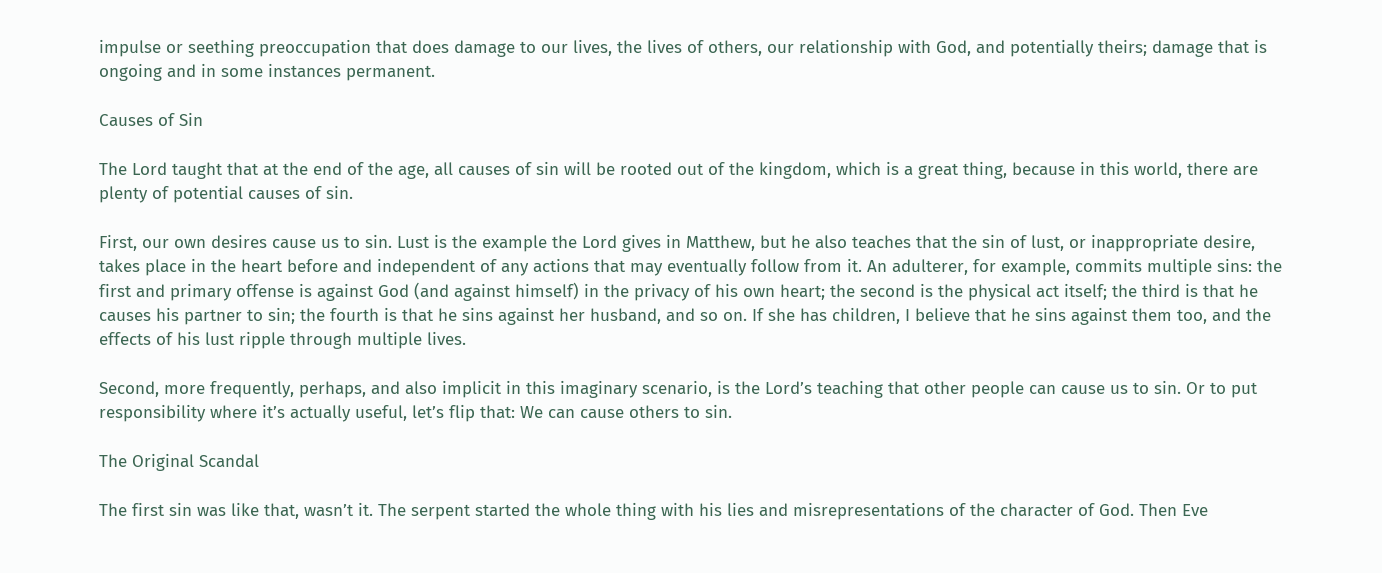impulse or seething preoccupation that does damage to our lives, the lives of others, our relationship with God, and potentially theirs; damage that is ongoing and in some instances permanent.

Causes of Sin

The Lord taught that at the end of the age, all causes of sin will be rooted out of the kingdom, which is a great thing, because in this world, there are plenty of potential causes of sin.

First, our own desires cause us to sin. Lust is the example the Lord gives in Matthew, but he also teaches that the sin of lust, or inappropriate desire, takes place in the heart before and independent of any actions that may eventually follow from it. An adulterer, for example, commits multiple sins: the first and primary offense is against God (and against himself) in the privacy of his own heart; the second is the physical act itself; the third is that he causes his partner to sin; the fourth is that he sins against her husband, and so on. If she has children, I believe that he sins against them too, and the effects of his lust ripple through multiple lives.

Second, more frequently, perhaps, and also implicit in this imaginary scenario, is the Lord’s teaching that other people can cause us to sin. Or to put responsibility where it’s actually useful, let’s flip that: We can cause others to sin.

The Original Scandal

The first sin was like that, wasn’t it. The serpent started the whole thing with his lies and misrepresentations of the character of God. Then Eve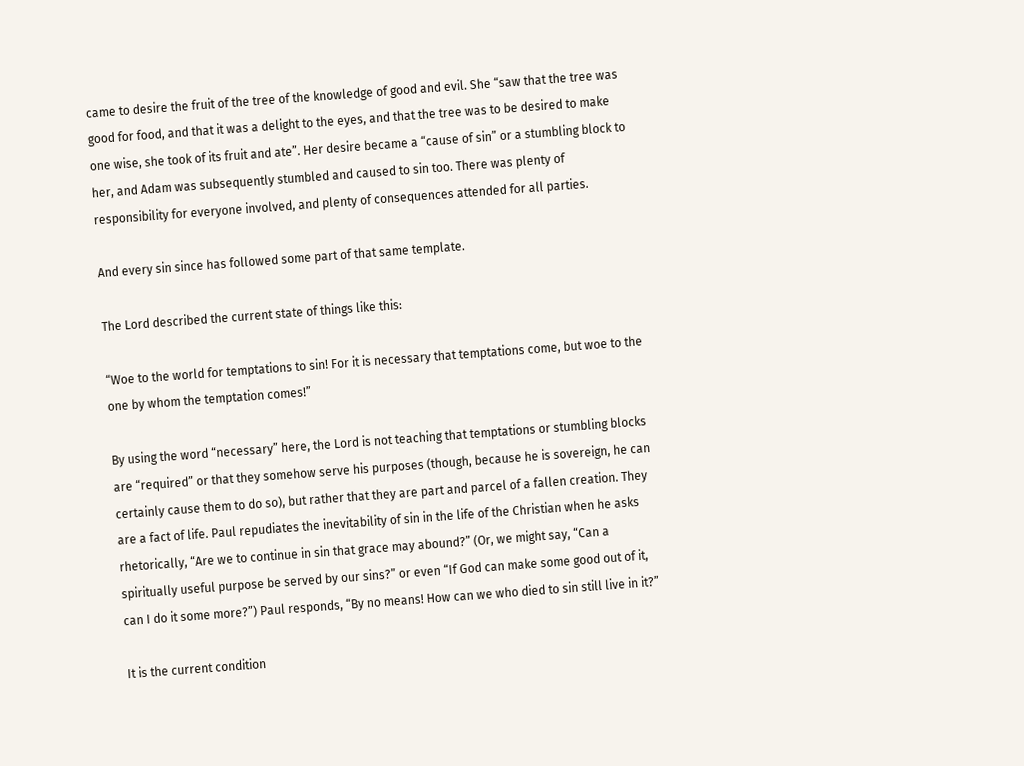came to desire the fruit of the tree of the knowledge of good and evil. She “saw that the tree was good for food, and that it was a delight to the eyes, and that the tree was to be desired to make one wise, she took of its fruit and ate”. Her desire became a “cause of sin” or a stumbling block to her, and Adam was subsequently stumbled and caused to sin too. There was plenty of responsibility for everyone involved, and plenty of consequences attended for all parties.

And every sin since has followed some part of that same template.

The Lord described the current state of things like this:

“Woe to the world for temptations to sin! For it is necessary that temptations come, but woe to the one by whom the temptation comes!”

By using the word “necessary” here, the Lord is not teaching that temptations or stumbling blocks are “required” or that they somehow serve his purposes (though, because he is sovereign, he can certainly cause them to do so), but rather that they are part and parcel of a fallen creation. They are a fact of life. Paul repudiates the inevitability of sin in the life of the Christian when he asks rhetorically, “Are we to continue in sin that grace may abound?” (Or, we might say, “Can a spiritually useful purpose be served by our sins?” or even “If God can make some good out of it, can I do it some more?”) Paul responds, “By no means! How can we who died to sin still live in it?”

It is the current condition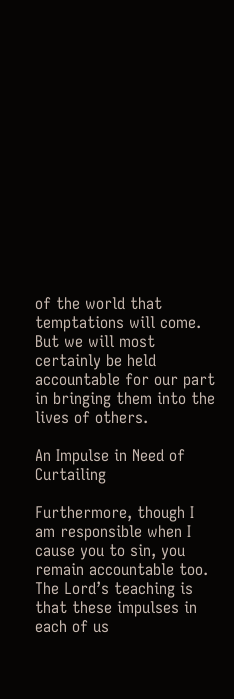of the world that temptations will come. But we will most certainly be held accountable for our part in bringing them into the lives of others.

An Impulse in Need of Curtailing

Furthermore, though I am responsible when I cause you to sin, you remain accountable too. The Lord’s teaching is that these impulses in each of us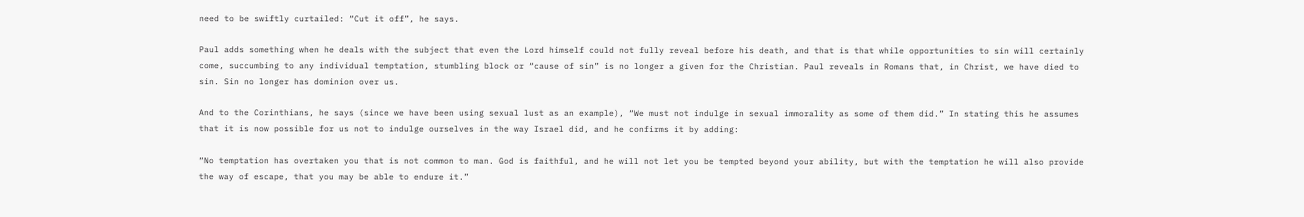need to be swiftly curtailed: “Cut it off”, he says.

Paul adds something when he deals with the subject that even the Lord himself could not fully reveal before his death, and that is that while opportunities to sin will certainly come, succumbing to any individual temptation, stumbling block or “cause of sin” is no longer a given for the Christian. Paul reveals in Romans that, in Christ, we have died to sin. Sin no longer has dominion over us.

And to the Corinthians, he says (since we have been using sexual lust as an example), “We must not indulge in sexual immorality as some of them did.” In stating this he assumes that it is now possible for us not to indulge ourselves in the way Israel did, and he confirms it by adding:

“No temptation has overtaken you that is not common to man. God is faithful, and he will not let you be tempted beyond your ability, but with the temptation he will also provide the way of escape, that you may be able to endure it.”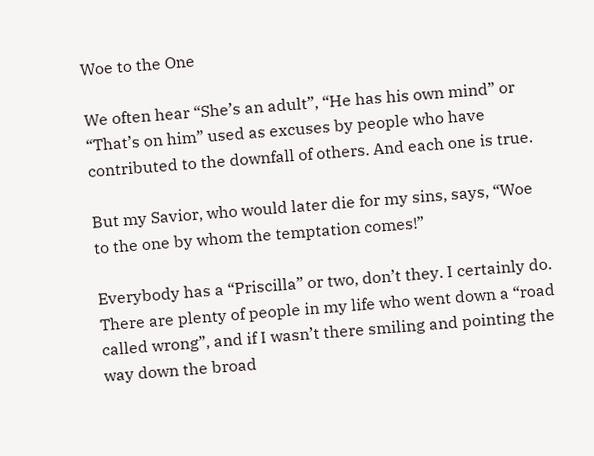Woe to the One

We often hear “She’s an adult”, “He has his own mind” or “That’s on him” used as excuses by people who have contributed to the downfall of others. And each one is true.

But my Savior, who would later die for my sins, says, “Woe to the one by whom the temptation comes!”

Everybody has a “Priscilla” or two, don’t they. I certainly do. There are plenty of people in my life who went down a “road called wrong”, and if I wasn’t there smiling and pointing the way down the broad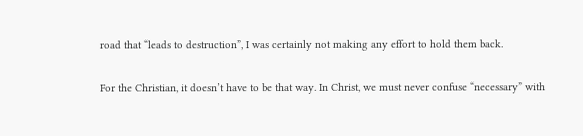road that “leads to destruction”, I was certainly not making any effort to hold them back.

For the Christian, it doesn’t have to be that way. In Christ, we must never confuse “necessary” with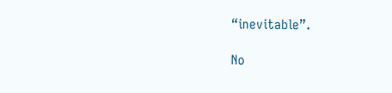“inevitable”.

No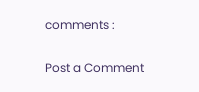comments :

Post a Comment